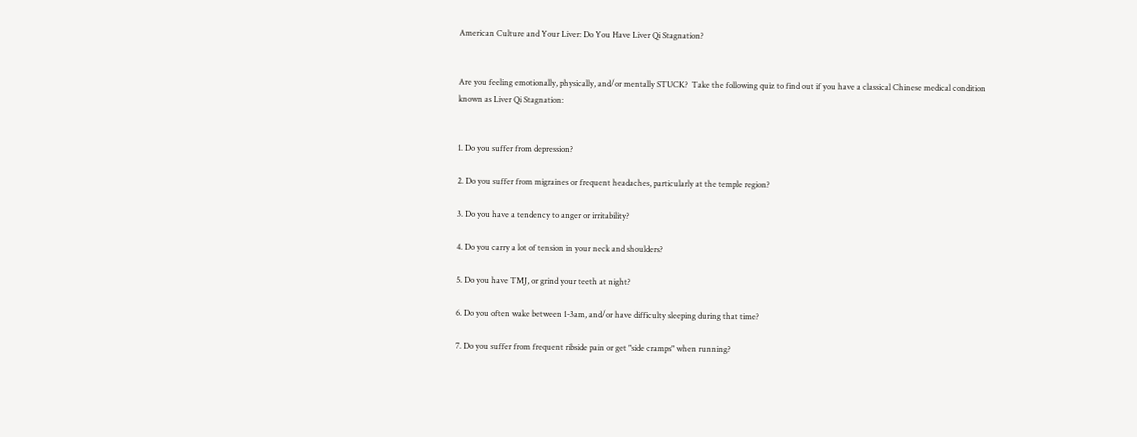American Culture and Your Liver: Do You Have Liver Qi Stagnation?


Are you feeling emotionally, physically, and/or mentally STUCK?  Take the following quiz to find out if you have a classical Chinese medical condition known as Liver Qi Stagnation:


1. Do you suffer from depression?

2. Do you suffer from migraines or frequent headaches, particularly at the temple region?

3. Do you have a tendency to anger or irritability?

4. Do you carry a lot of tension in your neck and shoulders?

5. Do you have TMJ, or grind your teeth at night?

6. Do you often wake between 1-3am, and/or have difficulty sleeping during that time?

7. Do you suffer from frequent ribside pain or get "side cramps" when running?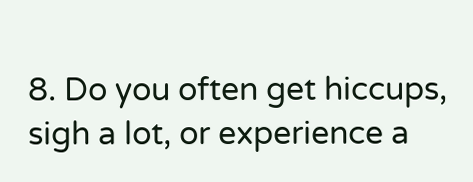8. Do you often get hiccups, sigh a lot, or experience a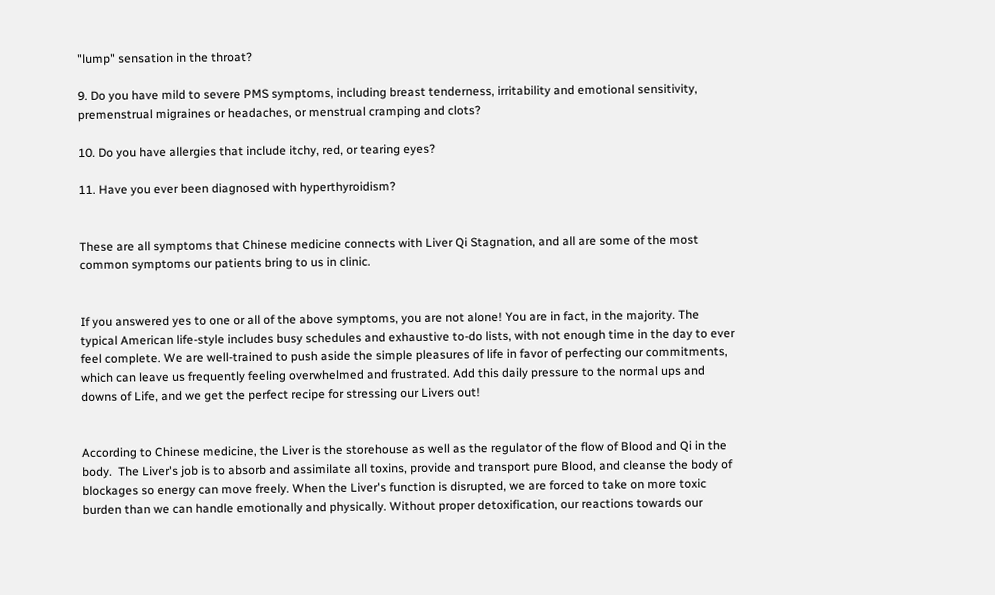"lump" sensation in the throat?

9. Do you have mild to severe PMS symptoms, including breast tenderness, irritability and emotional sensitivity, premenstrual migraines or headaches, or menstrual cramping and clots?

10. Do you have allergies that include itchy, red, or tearing eyes?

11. Have you ever been diagnosed with hyperthyroidism?


These are all symptoms that Chinese medicine connects with Liver Qi Stagnation, and all are some of the most common symptoms our patients bring to us in clinic.


If you answered yes to one or all of the above symptoms, you are not alone! You are in fact, in the majority. The typical American life-style includes busy schedules and exhaustive to-do lists, with not enough time in the day to ever feel complete. We are well-trained to push aside the simple pleasures of life in favor of perfecting our commitments, which can leave us frequently feeling overwhelmed and frustrated. Add this daily pressure to the normal ups and downs of Life, and we get the perfect recipe for stressing our Livers out!


According to Chinese medicine, the Liver is the storehouse as well as the regulator of the flow of Blood and Qi in the body.  The Liver's job is to absorb and assimilate all toxins, provide and transport pure Blood, and cleanse the body of blockages so energy can move freely. When the Liver's function is disrupted, we are forced to take on more toxic burden than we can handle emotionally and physically. Without proper detoxification, our reactions towards our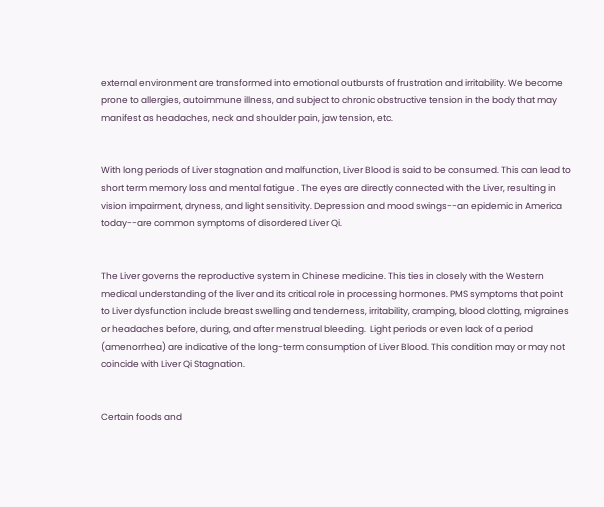external environment are transformed into emotional outbursts of frustration and irritability. We become prone to allergies, autoimmune illness, and subject to chronic obstructive tension in the body that may manifest as headaches, neck and shoulder pain, jaw tension, etc.


With long periods of Liver stagnation and malfunction, Liver Blood is said to be consumed. This can lead to short term memory loss and mental fatigue . The eyes are directly connected with the Liver, resulting in vision impairment, dryness, and light sensitivity. Depression and mood swings--an epidemic in America today--are common symptoms of disordered Liver Qi.


The Liver governs the reproductive system in Chinese medicine. This ties in closely with the Western medical understanding of the liver and its critical role in processing hormones. PMS symptoms that point to Liver dysfunction include breast swelling and tenderness, irritability, cramping, blood clotting, migraines or headaches before, during, and after menstrual bleeding.  Light periods or even lack of a period (amenorrhea) are indicative of the long-term consumption of Liver Blood. This condition may or may not coincide with Liver Qi Stagnation.


Certain foods and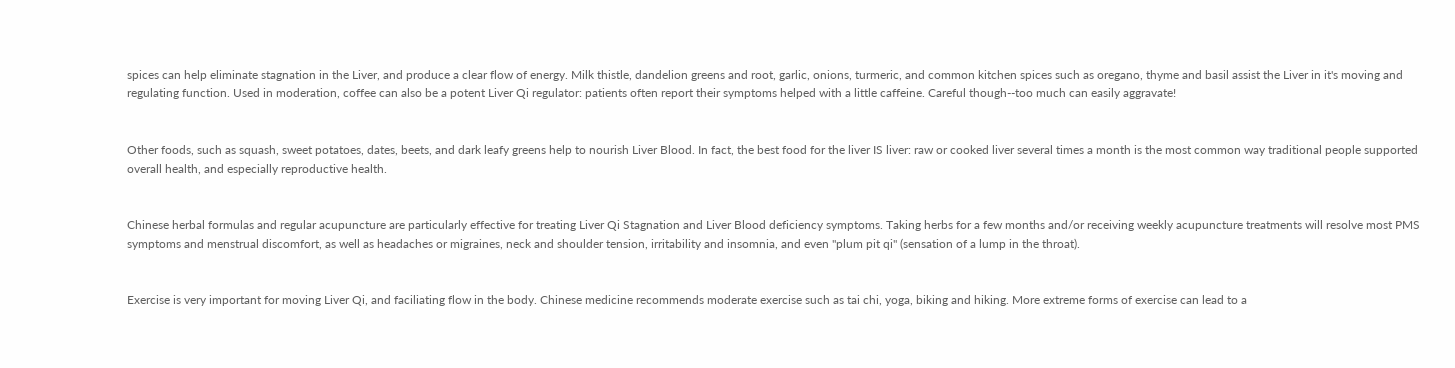spices can help eliminate stagnation in the Liver, and produce a clear flow of energy. Milk thistle, dandelion greens and root, garlic, onions, turmeric, and common kitchen spices such as oregano, thyme and basil assist the Liver in it's moving and regulating function. Used in moderation, coffee can also be a potent Liver Qi regulator: patients often report their symptoms helped with a little caffeine. Careful though--too much can easily aggravate!


Other foods, such as squash, sweet potatoes, dates, beets, and dark leafy greens help to nourish Liver Blood. In fact, the best food for the liver IS liver: raw or cooked liver several times a month is the most common way traditional people supported overall health, and especially reproductive health.


Chinese herbal formulas and regular acupuncture are particularly effective for treating Liver Qi Stagnation and Liver Blood deficiency symptoms. Taking herbs for a few months and/or receiving weekly acupuncture treatments will resolve most PMS symptoms and menstrual discomfort, as well as headaches or migraines, neck and shoulder tension, irritability and insomnia, and even "plum pit qi" (sensation of a lump in the throat).


Exercise is very important for moving Liver Qi, and faciliating flow in the body. Chinese medicine recommends moderate exercise such as tai chi, yoga, biking and hiking. More extreme forms of exercise can lead to a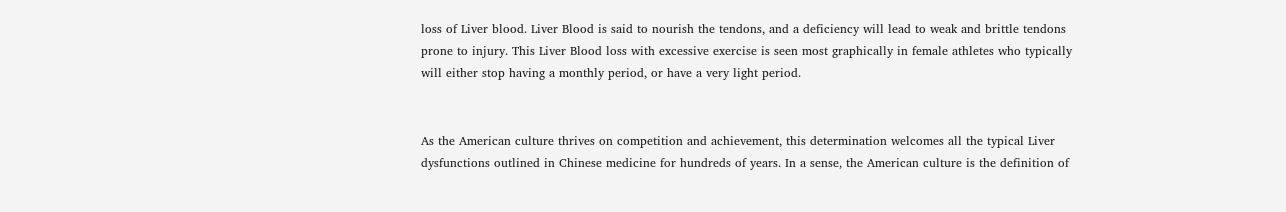loss of Liver blood. Liver Blood is said to nourish the tendons, and a deficiency will lead to weak and brittle tendons prone to injury. This Liver Blood loss with excessive exercise is seen most graphically in female athletes who typically will either stop having a monthly period, or have a very light period.


As the American culture thrives on competition and achievement, this determination welcomes all the typical Liver dysfunctions outlined in Chinese medicine for hundreds of years. In a sense, the American culture is the definition of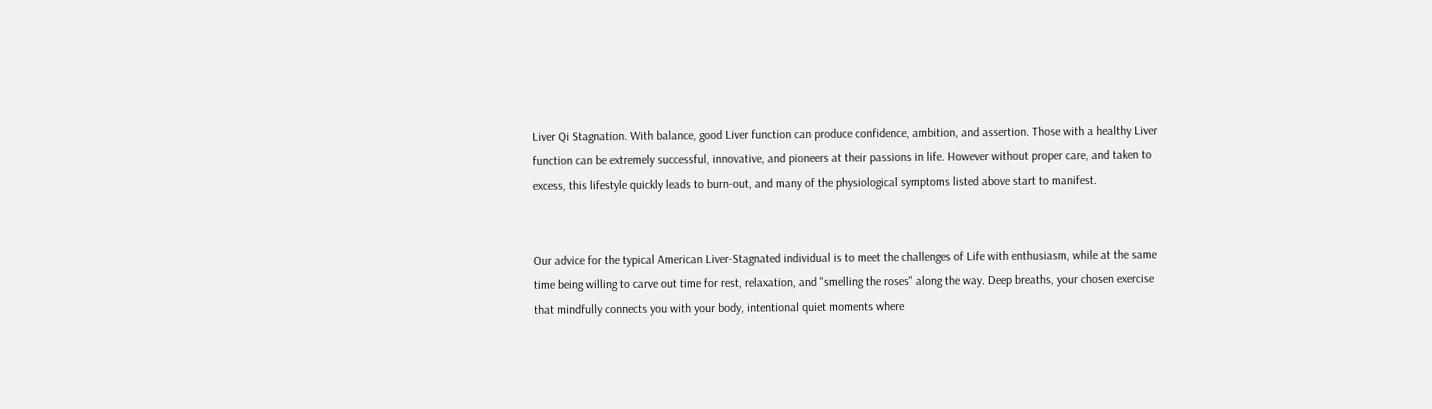Liver Qi Stagnation. With balance, good Liver function can produce confidence, ambition, and assertion. Those with a healthy Liver function can be extremely successful, innovative, and pioneers at their passions in life. However without proper care, and taken to excess, this lifestyle quickly leads to burn-out, and many of the physiological symptoms listed above start to manifest.


Our advice for the typical American Liver-Stagnated individual is to meet the challenges of Life with enthusiasm, while at the same time being willing to carve out time for rest, relaxation, and "smelling the roses" along the way. Deep breaths, your chosen exercise that mindfully connects you with your body, intentional quiet moments where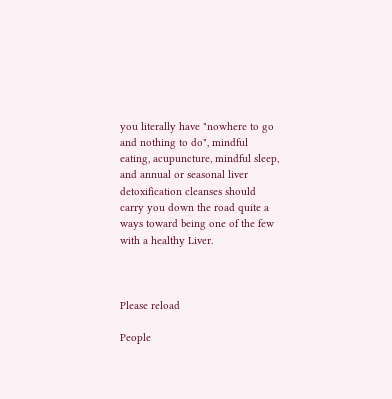you literally have "nowhere to go and nothing to do", mindful eating, acupuncture, mindful sleep, and annual or seasonal liver detoxification cleanses should carry you down the road quite a ways toward being one of the few with a healthy Liver.



Please reload

People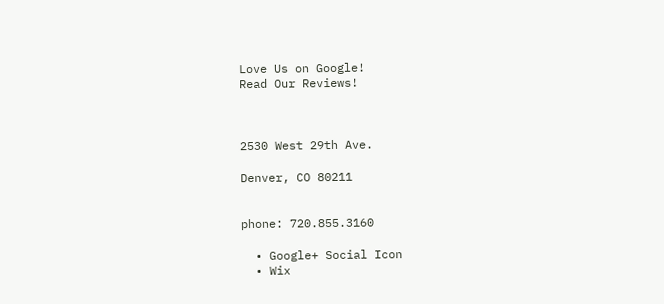Love Us on Google!
Read Our Reviews!



2530 West 29th Ave.

Denver, CO 80211


phone: 720.855.3160

  • Google+ Social Icon
  • Wix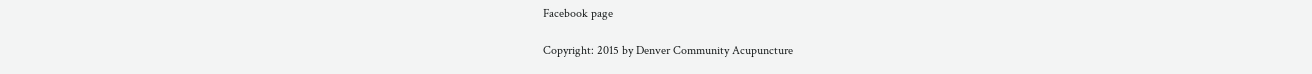Facebook page

Copyright: 2015 by Denver Community Acupuncture